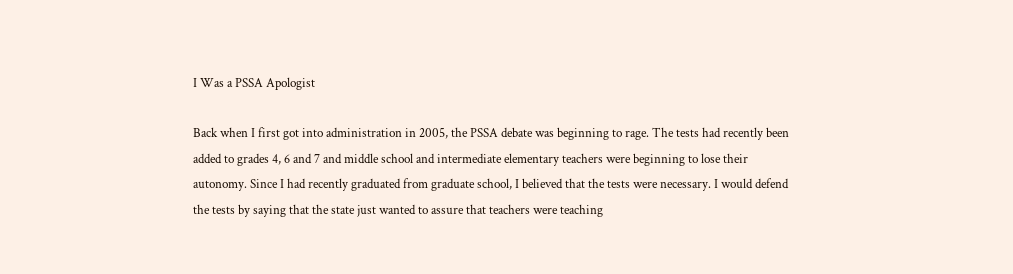I Was a PSSA Apologist

Back when I first got into administration in 2005, the PSSA debate was beginning to rage. The tests had recently been added to grades 4, 6 and 7 and middle school and intermediate elementary teachers were beginning to lose their autonomy. Since I had recently graduated from graduate school, I believed that the tests were necessary. I would defend the tests by saying that the state just wanted to assure that teachers were teaching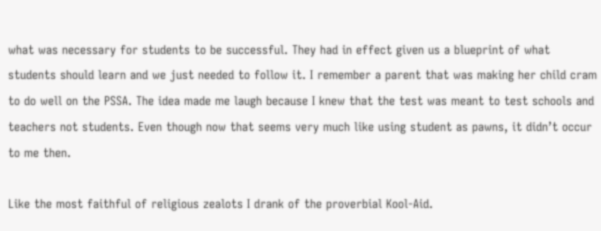what was necessary for students to be successful. They had in effect given us a blueprint of what students should learn and we just needed to follow it. I remember a parent that was making her child cram to do well on the PSSA. The idea made me laugh because I knew that the test was meant to test schools and teachers not students. Even though now that seems very much like using student as pawns, it didn’t occur to me then.

Like the most faithful of religious zealots I drank of the proverbial Kool-Aid.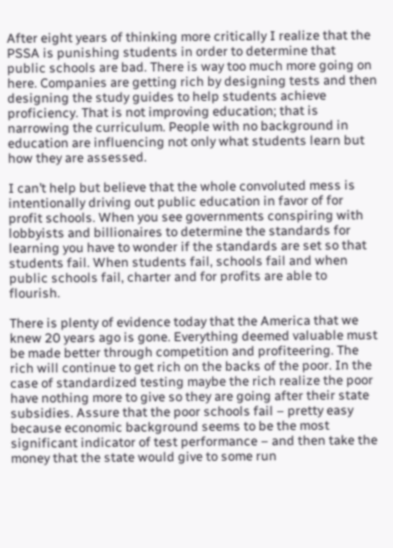After eight years of thinking more critically I realize that the PSSA is punishing students in order to determine that public schools are bad. There is way too much more going on here. Companies are getting rich by designing tests and then designing the study guides to help students achieve proficiency. That is not improving education; that is narrowing the curriculum. People with no background in education are influencing not only what students learn but how they are assessed.

I can’t help but believe that the whole convoluted mess is intentionally driving out public education in favor of for profit schools. When you see governments conspiring with lobbyists and billionaires to determine the standards for learning you have to wonder if the standards are set so that students fail. When students fail, schools fail and when public schools fail, charter and for profits are able to flourish.

There is plenty of evidence today that the America that we knew 20 years ago is gone. Everything deemed valuable must be made better through competition and profiteering. The rich will continue to get rich on the backs of the poor. In the case of standardized testing maybe the rich realize the poor have nothing more to give so they are going after their state subsidies. Assure that the poor schools fail – pretty easy because economic background seems to be the most significant indicator of test performance – and then take the money that the state would give to some run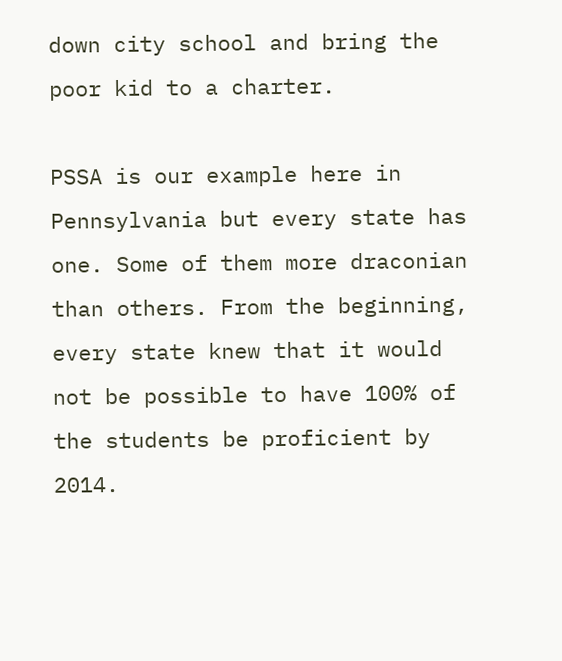down city school and bring the poor kid to a charter.

PSSA is our example here in Pennsylvania but every state has one. Some of them more draconian than others. From the beginning, every state knew that it would not be possible to have 100% of the students be proficient by 2014.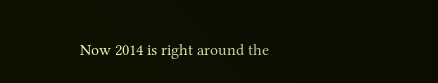Now 2014 is right around the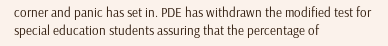corner and panic has set in. PDE has withdrawn the modified test for special education students assuring that the percentage of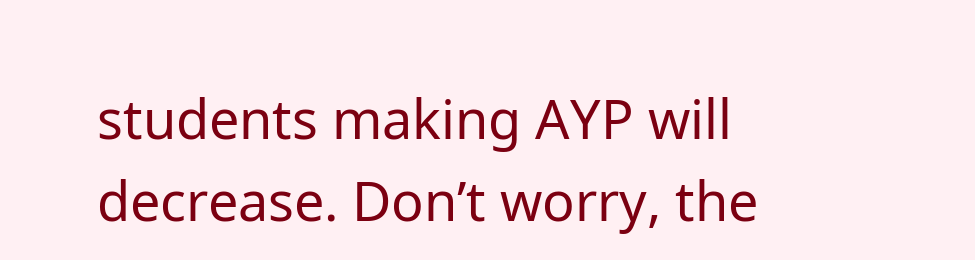students making AYP will decrease. Don’t worry, the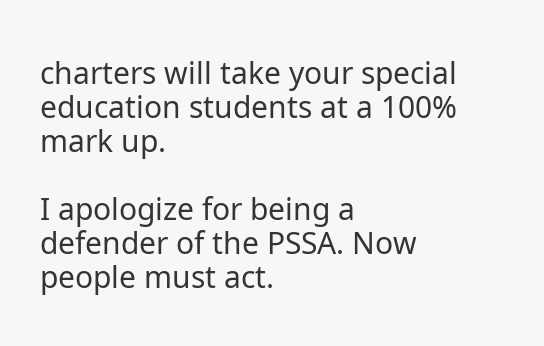charters will take your special education students at a 100% mark up.

I apologize for being a defender of the PSSA. Now people must act.